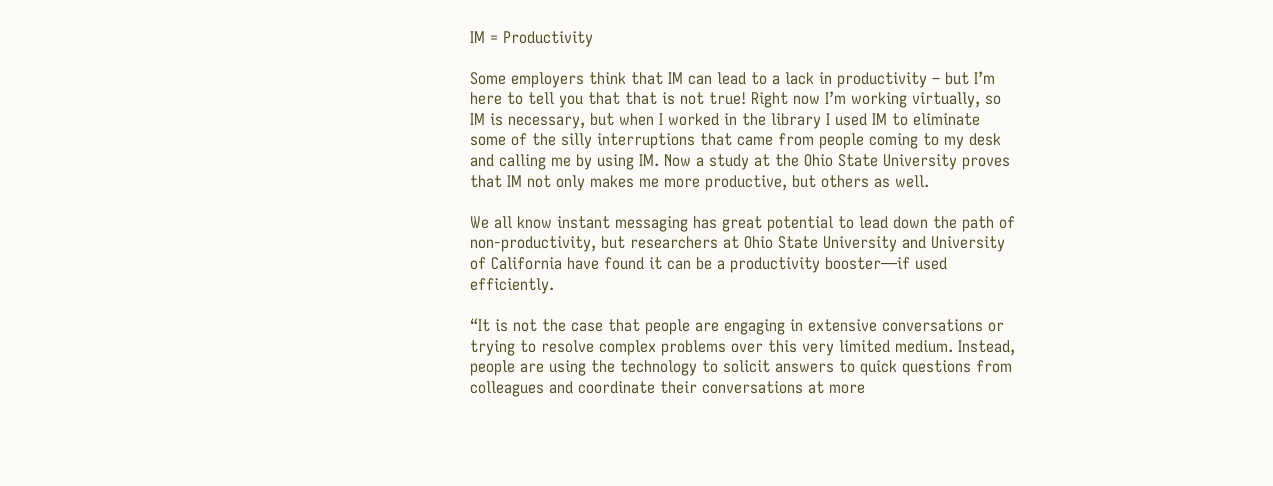IM = Productivity

Some employers think that IM can lead to a lack in productivity – but I’m here to tell you that that is not true! Right now I’m working virtually, so IM is necessary, but when I worked in the library I used IM to eliminate some of the silly interruptions that came from people coming to my desk and calling me by using IM. Now a study at the Ohio State University proves that IM not only makes me more productive, but others as well.

We all know instant messaging has great potential to lead down the path of non-productivity, but researchers at Ohio State University and University of California have found it can be a productivity booster—if used efficiently.

“It is not the case that people are engaging in extensive conversations or trying to resolve complex problems over this very limited medium. Instead, people are using the technology to solicit answers to quick questions from colleagues and coordinate their conversations at more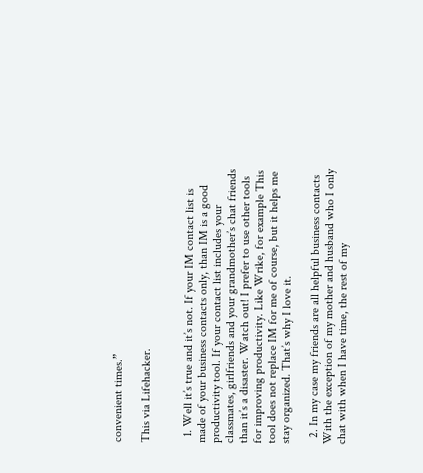convenient times.”

This via Lifehacker.


  1. Well it’s true and it’s not. If your IM contact list is made of your business contacts only, than IM is a good productivity tool. If your contact list includes your classmates, girlfriends and your grandmother’s chat friends than it’s a disaster. Watch out! I prefer to use other tools for improving productivity. Like Wrike, for example This tool does not replace IM for me of course, but it helps me stay organized. That’s why I love it.

  2. In my case my friends are all helpful business contacts  With the exception of my mother and husband who I only chat with when I have time, the rest of my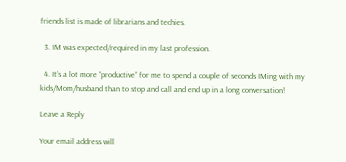friends list is made of librarians and techies.

  3. IM was expected/required in my last profession.

  4. It’s a lot more “productive” for me to spend a couple of seconds IMing with my kids/Mom/husband than to stop and call and end up in a long conversation!

Leave a Reply

Your email address will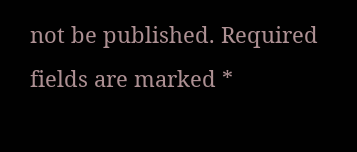not be published. Required fields are marked *